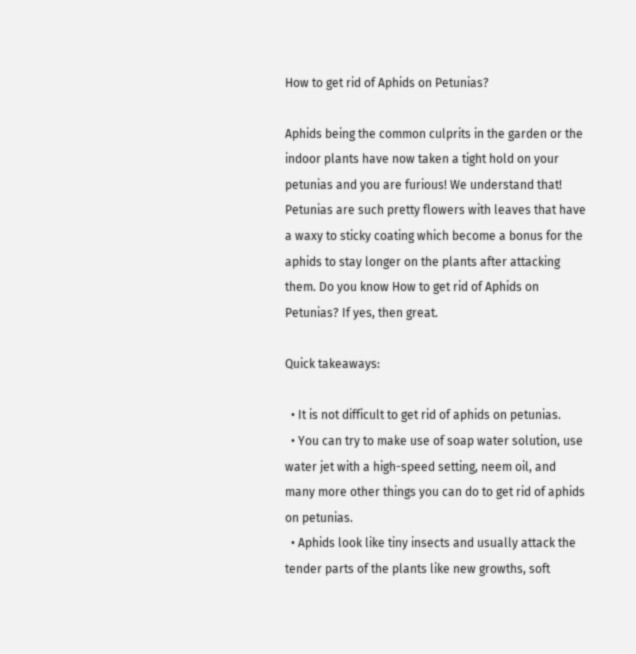How to get rid of Aphids on Petunias?

Aphids being the common culprits in the garden or the indoor plants have now taken a tight hold on your petunias and you are furious! We understand that! Petunias are such pretty flowers with leaves that have a waxy to sticky coating which become a bonus for the aphids to stay longer on the plants after attacking them. Do you know How to get rid of Aphids on Petunias? If yes, then great.

Quick takeaways:

  • It is not difficult to get rid of aphids on petunias.
  • You can try to make use of soap water solution, use water jet with a high-speed setting, neem oil, and many more other things you can do to get rid of aphids on petunias.
  • Aphids look like tiny insects and usually attack the tender parts of the plants like new growths, soft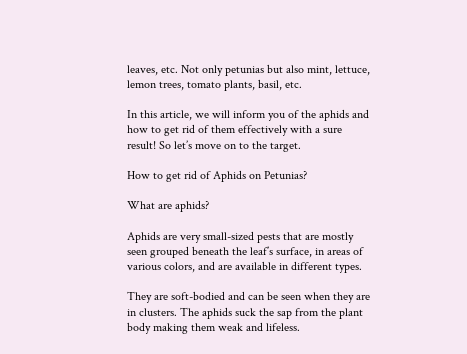leaves, etc. Not only petunias but also mint, lettuce, lemon trees, tomato plants, basil, etc.

In this article, we will inform you of the aphids and how to get rid of them effectively with a sure result! So let’s move on to the target.

How to get rid of Aphids on Petunias?

What are aphids?

Aphids are very small-sized pests that are mostly seen grouped beneath the leaf’s surface, in areas of various colors, and are available in different types.

They are soft-bodied and can be seen when they are in clusters. The aphids suck the sap from the plant body making them weak and lifeless.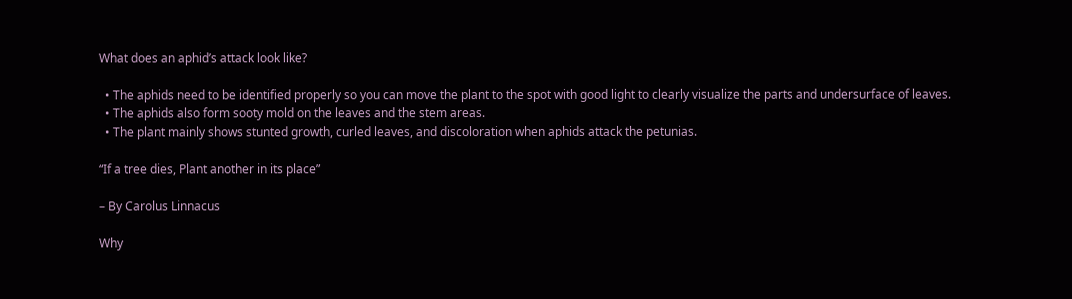What does an aphid’s attack look like?

  • The aphids need to be identified properly so you can move the plant to the spot with good light to clearly visualize the parts and undersurface of leaves.
  • The aphids also form sooty mold on the leaves and the stem areas.
  • The plant mainly shows stunted growth, curled leaves, and discoloration when aphids attack the petunias.

“If a tree dies, Plant another in its place”

– By Carolus Linnacus

Why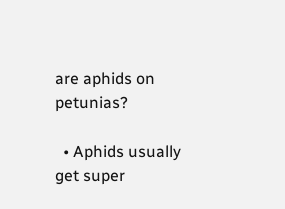are aphids on petunias?

  • Aphids usually get super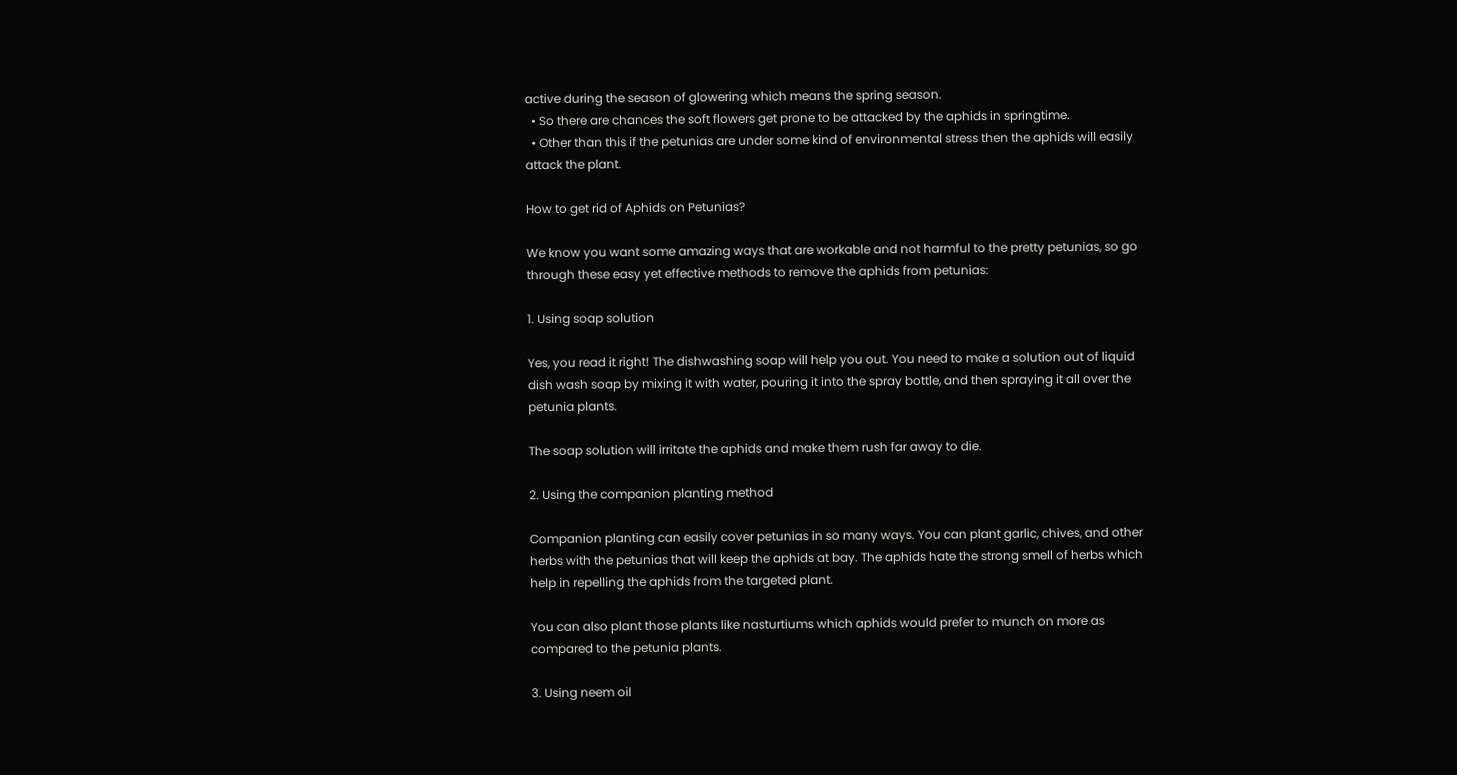active during the season of glowering which means the spring season.
  • So there are chances the soft flowers get prone to be attacked by the aphids in springtime.
  • Other than this if the petunias are under some kind of environmental stress then the aphids will easily attack the plant.

How to get rid of Aphids on Petunias?

We know you want some amazing ways that are workable and not harmful to the pretty petunias, so go through these easy yet effective methods to remove the aphids from petunias:

1. Using soap solution

Yes, you read it right! The dishwashing soap will help you out. You need to make a solution out of liquid dish wash soap by mixing it with water, pouring it into the spray bottle, and then spraying it all over the petunia plants.

The soap solution will irritate the aphids and make them rush far away to die.

2. Using the companion planting method

Companion planting can easily cover petunias in so many ways. You can plant garlic, chives, and other herbs with the petunias that will keep the aphids at bay. The aphids hate the strong smell of herbs which help in repelling the aphids from the targeted plant.

You can also plant those plants like nasturtiums which aphids would prefer to munch on more as compared to the petunia plants.

3. Using neem oil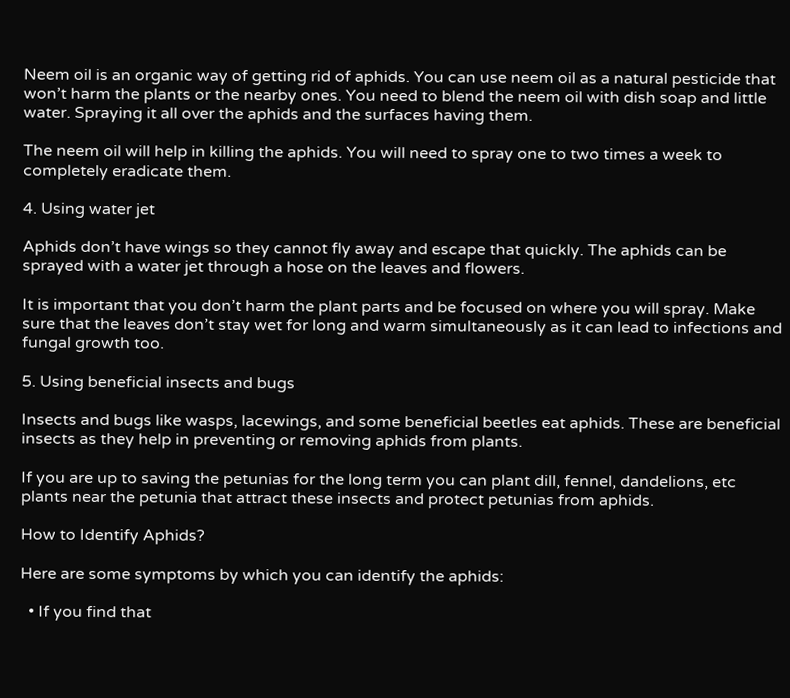Neem oil is an organic way of getting rid of aphids. You can use neem oil as a natural pesticide that won’t harm the plants or the nearby ones. You need to blend the neem oil with dish soap and little water. Spraying it all over the aphids and the surfaces having them.

The neem oil will help in killing the aphids. You will need to spray one to two times a week to completely eradicate them.

4. Using water jet

Aphids don’t have wings so they cannot fly away and escape that quickly. The aphids can be sprayed with a water jet through a hose on the leaves and flowers.

It is important that you don’t harm the plant parts and be focused on where you will spray. Make sure that the leaves don’t stay wet for long and warm simultaneously as it can lead to infections and fungal growth too.

5. Using beneficial insects and bugs

Insects and bugs like wasps, lacewings, and some beneficial beetles eat aphids. These are beneficial insects as they help in preventing or removing aphids from plants.

If you are up to saving the petunias for the long term you can plant dill, fennel, dandelions, etc plants near the petunia that attract these insects and protect petunias from aphids.

How to Identify Aphids?

Here are some symptoms by which you can identify the aphids:

  • If you find that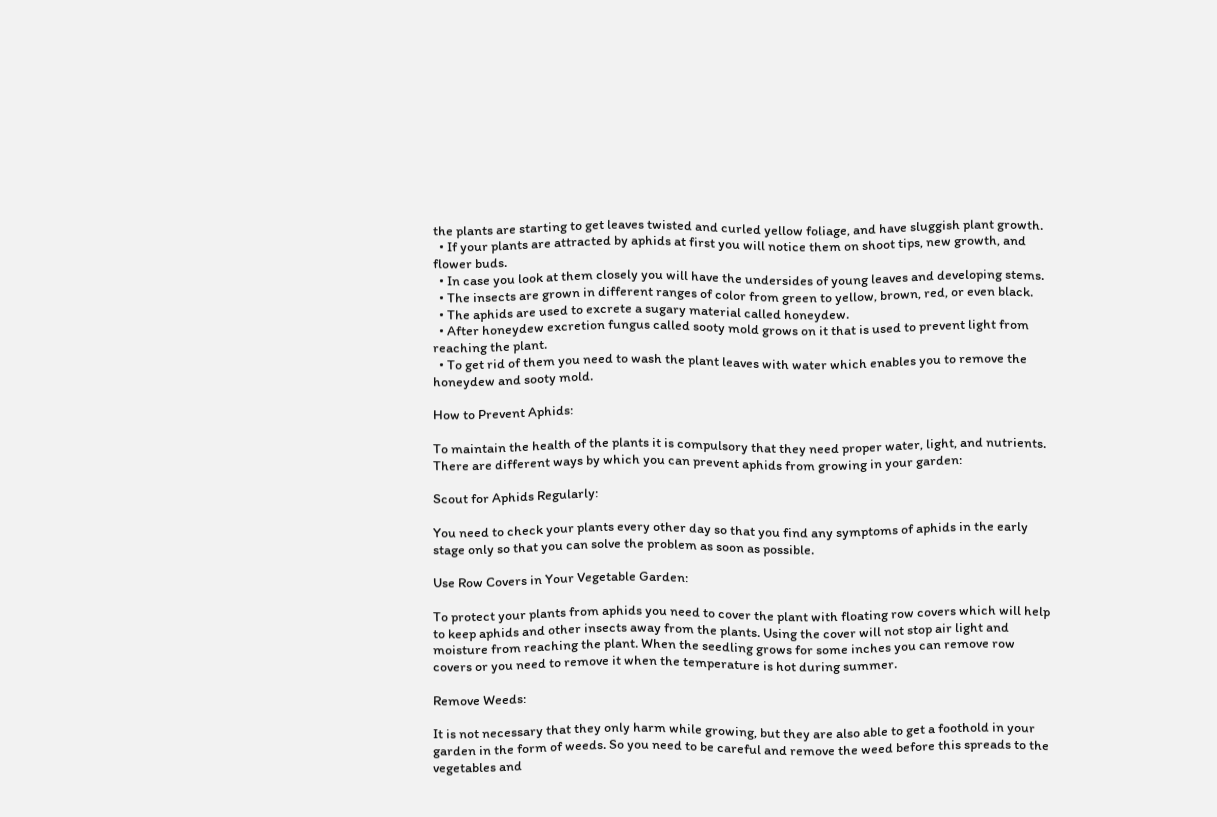the plants are starting to get leaves twisted and curled yellow foliage, and have sluggish plant growth.
  • If your plants are attracted by aphids at first you will notice them on shoot tips, new growth, and flower buds.
  • In case you look at them closely you will have the undersides of young leaves and developing stems.
  • The insects are grown in different ranges of color from green to yellow, brown, red, or even black.
  • The aphids are used to excrete a sugary material called honeydew.
  • After honeydew excretion fungus called sooty mold grows on it that is used to prevent light from reaching the plant.
  • To get rid of them you need to wash the plant leaves with water which enables you to remove the honeydew and sooty mold.

How to Prevent Aphids:

To maintain the health of the plants it is compulsory that they need proper water, light, and nutrients. There are different ways by which you can prevent aphids from growing in your garden:

Scout for Aphids Regularly:

You need to check your plants every other day so that you find any symptoms of aphids in the early stage only so that you can solve the problem as soon as possible.

Use Row Covers in Your Vegetable Garden:

To protect your plants from aphids you need to cover the plant with floating row covers which will help to keep aphids and other insects away from the plants. Using the cover will not stop air light and moisture from reaching the plant. When the seedling grows for some inches you can remove row covers or you need to remove it when the temperature is hot during summer.

Remove Weeds:

It is not necessary that they only harm while growing, but they are also able to get a foothold in your garden in the form of weeds. So you need to be careful and remove the weed before this spreads to the vegetables and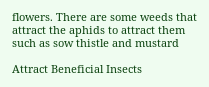flowers. There are some weeds that attract the aphids to attract them such as sow thistle and mustard

Attract Beneficial Insects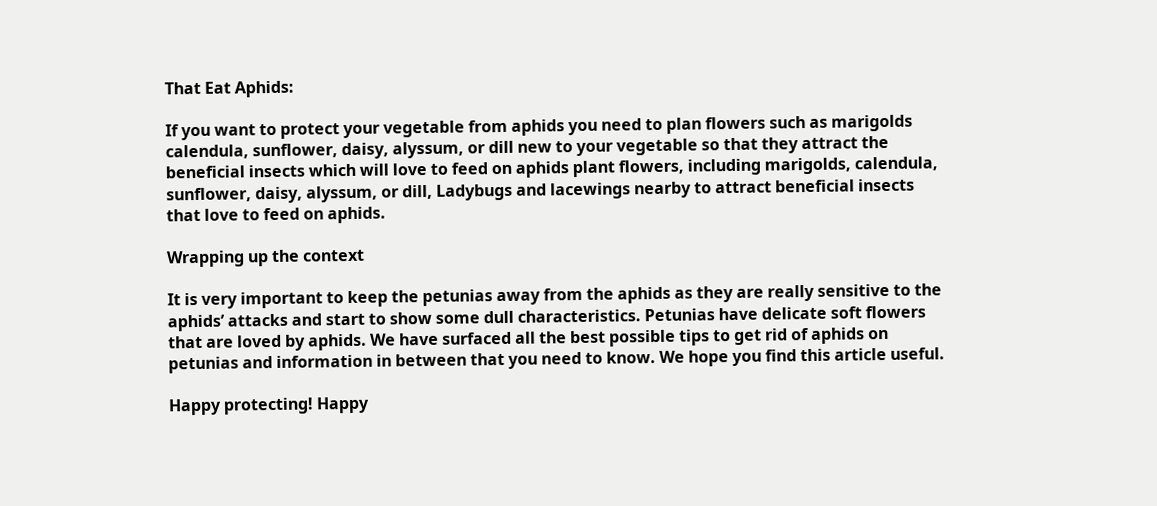That Eat Aphids:

If you want to protect your vegetable from aphids you need to plan flowers such as marigolds calendula, sunflower, daisy, alyssum, or dill new to your vegetable so that they attract the beneficial insects which will love to feed on aphids plant flowers, including marigolds, calendula, sunflower, daisy, alyssum, or dill, Ladybugs and lacewings nearby to attract beneficial insects that love to feed on aphids.

Wrapping up the context

It is very important to keep the petunias away from the aphids as they are really sensitive to the aphids’ attacks and start to show some dull characteristics. Petunias have delicate soft flowers that are loved by aphids. We have surfaced all the best possible tips to get rid of aphids on petunias and information in between that you need to know. We hope you find this article useful.

Happy protecting! Happy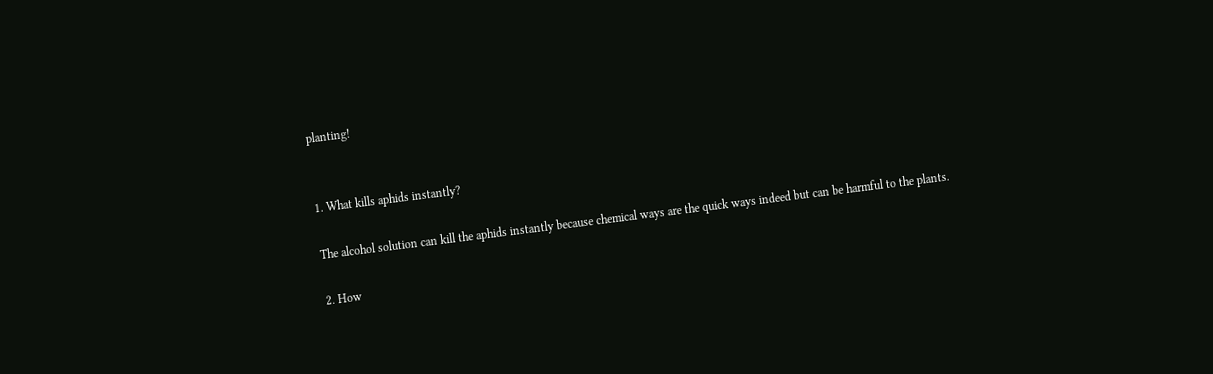planting!


1. What kills aphids instantly?

The alcohol solution can kill the aphids instantly because chemical ways are the quick ways indeed but can be harmful to the plants.

2. How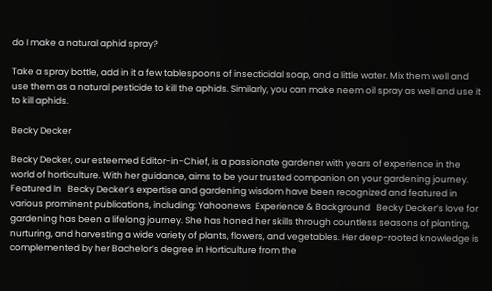do I make a natural aphid spray?

Take a spray bottle, add in it a few tablespoons of insecticidal soap, and a little water. Mix them well and use them as a natural pesticide to kill the aphids. Similarly, you can make neem oil spray as well and use it to kill aphids.

Becky Decker

Becky Decker, our esteemed Editor-in-Chief, is a passionate gardener with years of experience in the world of horticulture. With her guidance, aims to be your trusted companion on your gardening journey. Featured In   Becky Decker’s expertise and gardening wisdom have been recognized and featured in various prominent publications, including: Yahoonews  Experience & Background   Becky Decker’s love for gardening has been a lifelong journey. She has honed her skills through countless seasons of planting, nurturing, and harvesting a wide variety of plants, flowers, and vegetables. Her deep-rooted knowledge is complemented by her Bachelor’s degree in Horticulture from the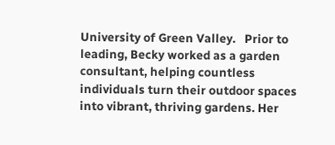University of Green Valley.   Prior to leading, Becky worked as a garden consultant, helping countless individuals turn their outdoor spaces into vibrant, thriving gardens. Her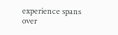experience spans over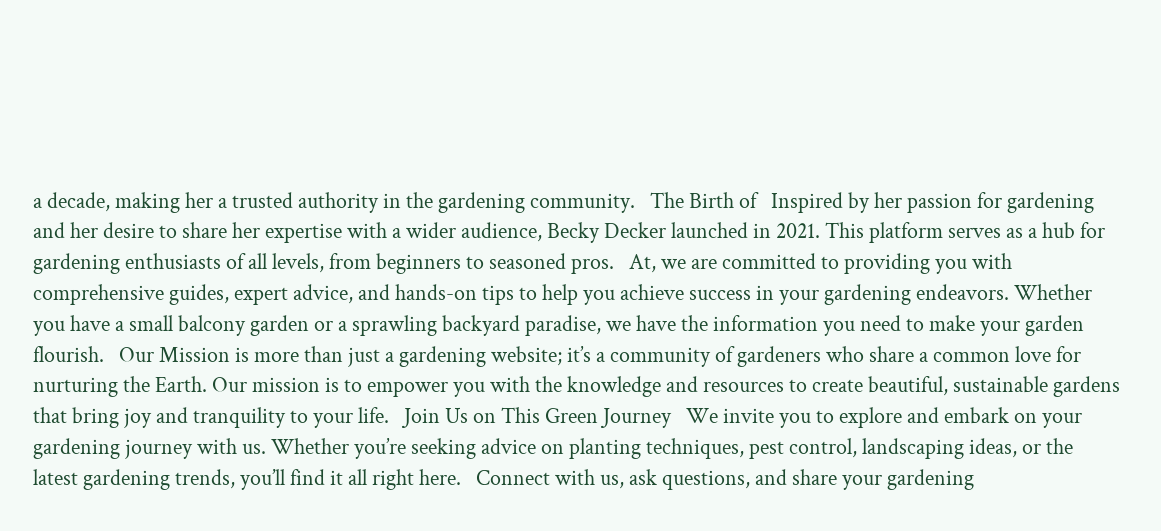a decade, making her a trusted authority in the gardening community.   The Birth of   Inspired by her passion for gardening and her desire to share her expertise with a wider audience, Becky Decker launched in 2021. This platform serves as a hub for gardening enthusiasts of all levels, from beginners to seasoned pros.   At, we are committed to providing you with comprehensive guides, expert advice, and hands-on tips to help you achieve success in your gardening endeavors. Whether you have a small balcony garden or a sprawling backyard paradise, we have the information you need to make your garden flourish.   Our Mission is more than just a gardening website; it’s a community of gardeners who share a common love for nurturing the Earth. Our mission is to empower you with the knowledge and resources to create beautiful, sustainable gardens that bring joy and tranquility to your life.   Join Us on This Green Journey   We invite you to explore and embark on your gardening journey with us. Whether you’re seeking advice on planting techniques, pest control, landscaping ideas, or the latest gardening trends, you’ll find it all right here.   Connect with us, ask questions, and share your gardening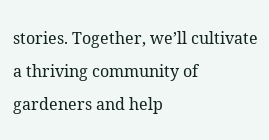stories. Together, we’ll cultivate a thriving community of gardeners and help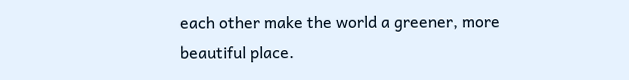each other make the world a greener, more beautiful place.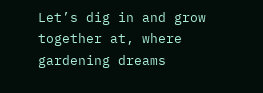Let’s dig in and grow together at, where gardening dreams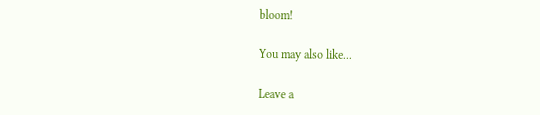bloom!

You may also like...

Leave a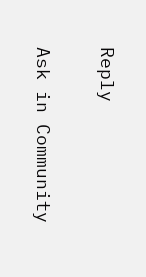Reply

Ask in Community